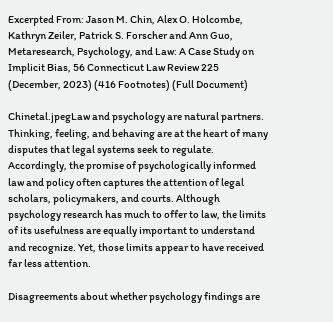Excerpted From: Jason M. Chin, Alex O. Holcombe, Kathryn Zeiler, Patrick S. Forscher and Ann Guo, Metaresearch, Psychology, and Law: A Case Study on Implicit Bias, 56 Connecticut Law Review 225 (December, 2023) (416 Footnotes) (Full Document)

Chinetal.jpegLaw and psychology are natural partners. Thinking, feeling, and behaving are at the heart of many disputes that legal systems seek to regulate. Accordingly, the promise of psychologically informed law and policy often captures the attention of legal scholars, policymakers, and courts. Although psychology research has much to offer to law, the limits of its usefulness are equally important to understand and recognize. Yet, those limits appear to have received far less attention.

Disagreements about whether psychology findings are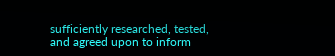sufficiently researched, tested, and agreed upon to inform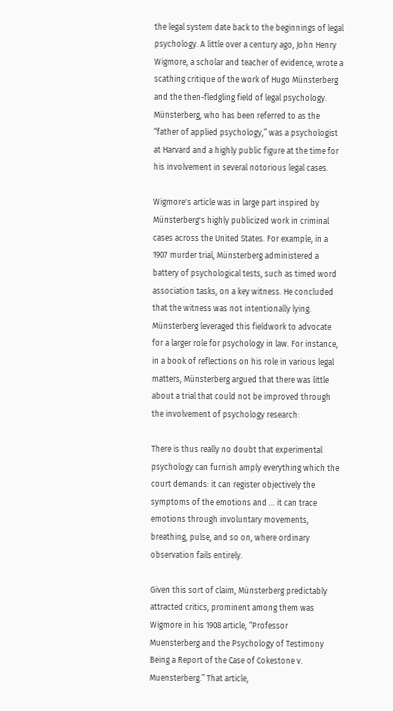the legal system date back to the beginnings of legal psychology. A little over a century ago, John Henry Wigmore, a scholar and teacher of evidence, wrote a scathing critique of the work of Hugo Münsterberg and the then-fledgling field of legal psychology. Münsterberg, who has been referred to as the “father of applied psychology,” was a psychologist at Harvard and a highly public figure at the time for his involvement in several notorious legal cases.

Wigmore's article was in large part inspired by Münsterberg's highly publicized work in criminal cases across the United States. For example, in a 1907 murder trial, Münsterberg administered a battery of psychological tests, such as timed word association tasks, on a key witness. He concluded that the witness was not intentionally lying. Münsterberg leveraged this fieldwork to advocate for a larger role for psychology in law. For instance, in a book of reflections on his role in various legal matters, Münsterberg argued that there was little about a trial that could not be improved through the involvement of psychology research:

There is thus really no doubt that experimental psychology can furnish amply everything which the court demands: it can register objectively the symptoms of the emotions and ... it can trace emotions through involuntary movements, breathing, pulse, and so on, where ordinary observation fails entirely.

Given this sort of claim, Münsterberg predictably attracted critics, prominent among them was Wigmore in his 1908 article, “Professor Muensterberg and the Psychology of Testimony Being a Report of the Case of Cokestone v. Muensterberg.” That article,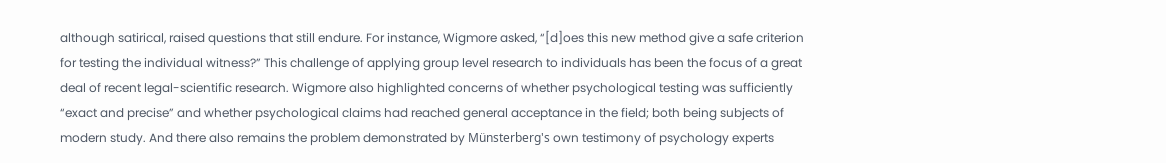although satirical, raised questions that still endure. For instance, Wigmore asked, “[d]oes this new method give a safe criterion for testing the individual witness?” This challenge of applying group level research to individuals has been the focus of a great deal of recent legal-scientific research. Wigmore also highlighted concerns of whether psychological testing was sufficiently “exact and precise” and whether psychological claims had reached general acceptance in the field; both being subjects of modern study. And there also remains the problem demonstrated by Münsterberg's own testimony of psychology experts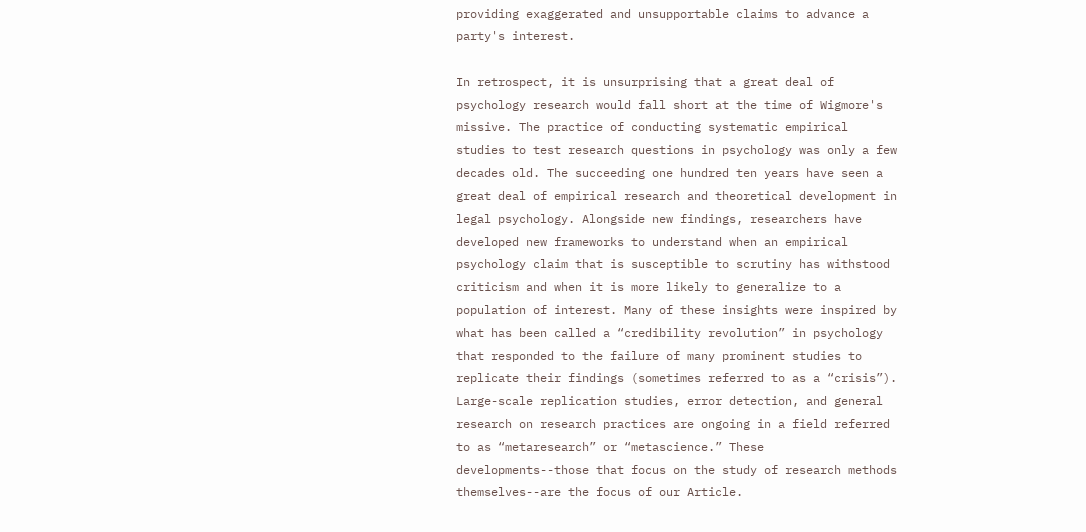providing exaggerated and unsupportable claims to advance a party's interest.

In retrospect, it is unsurprising that a great deal of psychology research would fall short at the time of Wigmore's missive. The practice of conducting systematic empirical studies to test research questions in psychology was only a few decades old. The succeeding one hundred ten years have seen a great deal of empirical research and theoretical development in legal psychology. Alongside new findings, researchers have developed new frameworks to understand when an empirical psychology claim that is susceptible to scrutiny has withstood criticism and when it is more likely to generalize to a population of interest. Many of these insights were inspired by what has been called a “credibility revolution” in psychology that responded to the failure of many prominent studies to replicate their findings (sometimes referred to as a “crisis”). Large-scale replication studies, error detection, and general research on research practices are ongoing in a field referred to as “metaresearch” or “metascience.” These developments--those that focus on the study of research methods themselves--are the focus of our Article.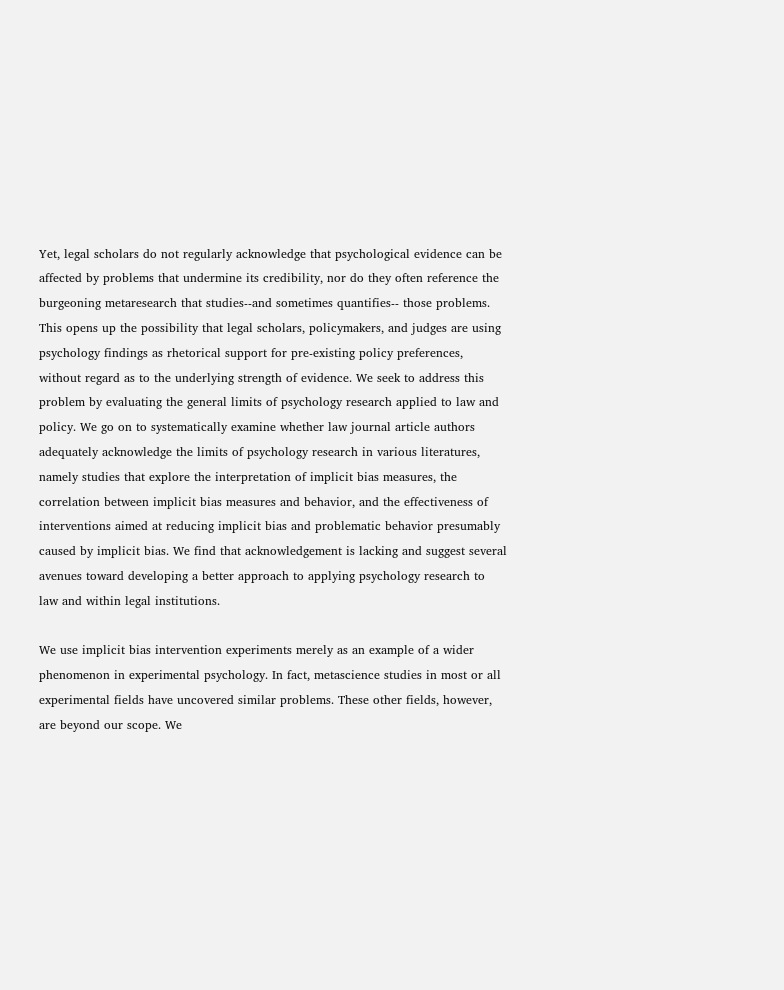Yet, legal scholars do not regularly acknowledge that psychological evidence can be affected by problems that undermine its credibility, nor do they often reference the burgeoning metaresearch that studies--and sometimes quantifies-- those problems. This opens up the possibility that legal scholars, policymakers, and judges are using psychology findings as rhetorical support for pre-existing policy preferences, without regard as to the underlying strength of evidence. We seek to address this problem by evaluating the general limits of psychology research applied to law and policy. We go on to systematically examine whether law journal article authors adequately acknowledge the limits of psychology research in various literatures, namely studies that explore the interpretation of implicit bias measures, the correlation between implicit bias measures and behavior, and the effectiveness of interventions aimed at reducing implicit bias and problematic behavior presumably caused by implicit bias. We find that acknowledgement is lacking and suggest several avenues toward developing a better approach to applying psychology research to law and within legal institutions.

We use implicit bias intervention experiments merely as an example of a wider phenomenon in experimental psychology. In fact, metascience studies in most or all experimental fields have uncovered similar problems. These other fields, however, are beyond our scope. We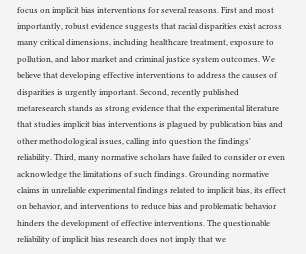focus on implicit bias interventions for several reasons. First and most importantly, robust evidence suggests that racial disparities exist across many critical dimensions, including healthcare treatment, exposure to pollution, and labor market and criminal justice system outcomes. We believe that developing effective interventions to address the causes of disparities is urgently important. Second, recently published metaresearch stands as strong evidence that the experimental literature that studies implicit bias interventions is plagued by publication bias and other methodological issues, calling into question the findings' reliability. Third, many normative scholars have failed to consider or even acknowledge the limitations of such findings. Grounding normative claims in unreliable experimental findings related to implicit bias, its effect on behavior, and interventions to reduce bias and problematic behavior hinders the development of effective interventions. The questionable reliability of implicit bias research does not imply that we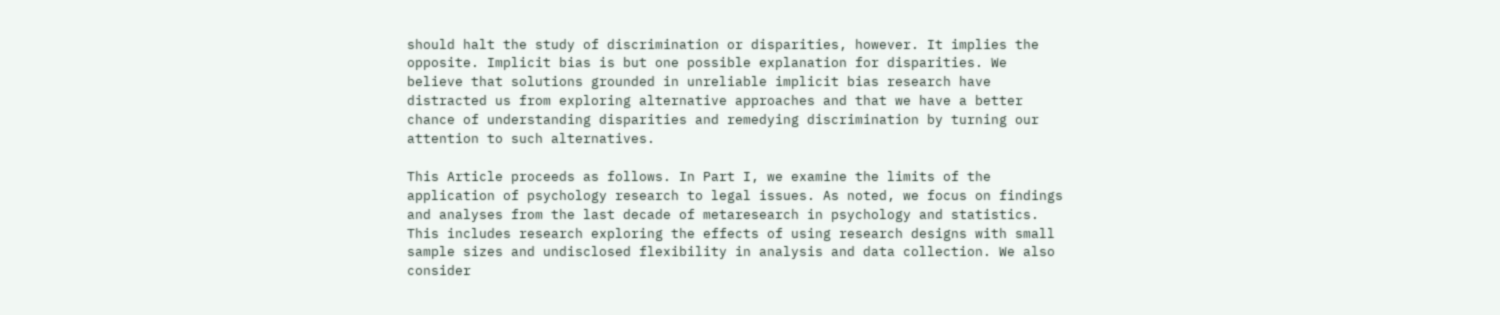should halt the study of discrimination or disparities, however. It implies the opposite. Implicit bias is but one possible explanation for disparities. We believe that solutions grounded in unreliable implicit bias research have distracted us from exploring alternative approaches and that we have a better chance of understanding disparities and remedying discrimination by turning our attention to such alternatives.

This Article proceeds as follows. In Part I, we examine the limits of the application of psychology research to legal issues. As noted, we focus on findings and analyses from the last decade of metaresearch in psychology and statistics. This includes research exploring the effects of using research designs with small sample sizes and undisclosed flexibility in analysis and data collection. We also consider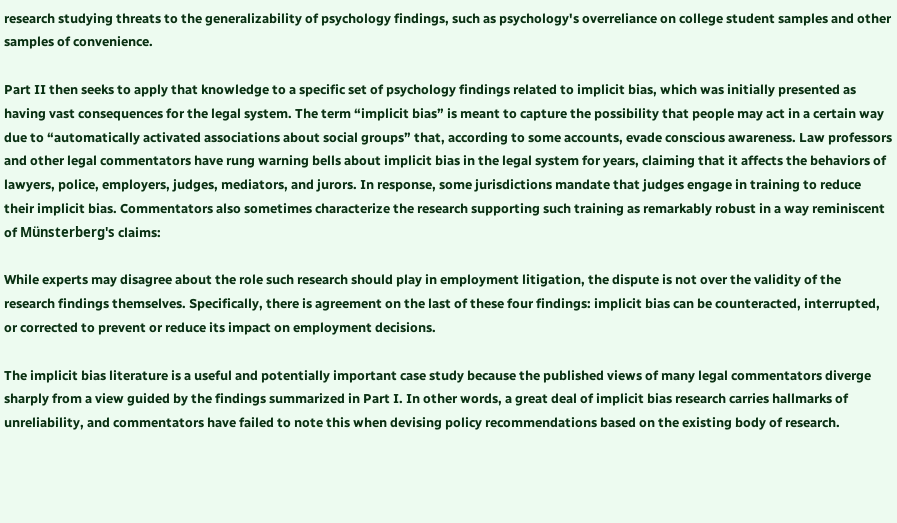research studying threats to the generalizability of psychology findings, such as psychology's overreliance on college student samples and other samples of convenience.

Part II then seeks to apply that knowledge to a specific set of psychology findings related to implicit bias, which was initially presented as having vast consequences for the legal system. The term “implicit bias” is meant to capture the possibility that people may act in a certain way due to “automatically activated associations about social groups” that, according to some accounts, evade conscious awareness. Law professors and other legal commentators have rung warning bells about implicit bias in the legal system for years, claiming that it affects the behaviors of lawyers, police, employers, judges, mediators, and jurors. In response, some jurisdictions mandate that judges engage in training to reduce their implicit bias. Commentators also sometimes characterize the research supporting such training as remarkably robust in a way reminiscent of Münsterberg's claims:

While experts may disagree about the role such research should play in employment litigation, the dispute is not over the validity of the research findings themselves. Specifically, there is agreement on the last of these four findings: implicit bias can be counteracted, interrupted, or corrected to prevent or reduce its impact on employment decisions.

The implicit bias literature is a useful and potentially important case study because the published views of many legal commentators diverge sharply from a view guided by the findings summarized in Part I. In other words, a great deal of implicit bias research carries hallmarks of unreliability, and commentators have failed to note this when devising policy recommendations based on the existing body of research.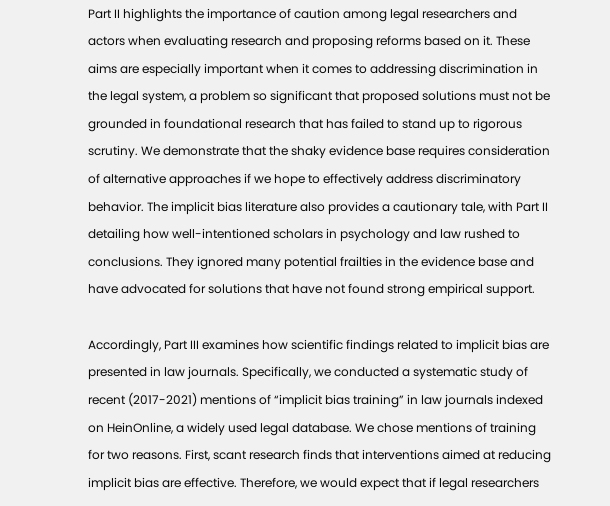Part II highlights the importance of caution among legal researchers and actors when evaluating research and proposing reforms based on it. These aims are especially important when it comes to addressing discrimination in the legal system, a problem so significant that proposed solutions must not be grounded in foundational research that has failed to stand up to rigorous scrutiny. We demonstrate that the shaky evidence base requires consideration of alternative approaches if we hope to effectively address discriminatory behavior. The implicit bias literature also provides a cautionary tale, with Part II detailing how well-intentioned scholars in psychology and law rushed to conclusions. They ignored many potential frailties in the evidence base and have advocated for solutions that have not found strong empirical support.

Accordingly, Part III examines how scientific findings related to implicit bias are presented in law journals. Specifically, we conducted a systematic study of recent (2017-2021) mentions of “implicit bias training” in law journals indexed on HeinOnline, a widely used legal database. We chose mentions of training for two reasons. First, scant research finds that interventions aimed at reducing implicit bias are effective. Therefore, we would expect that if legal researchers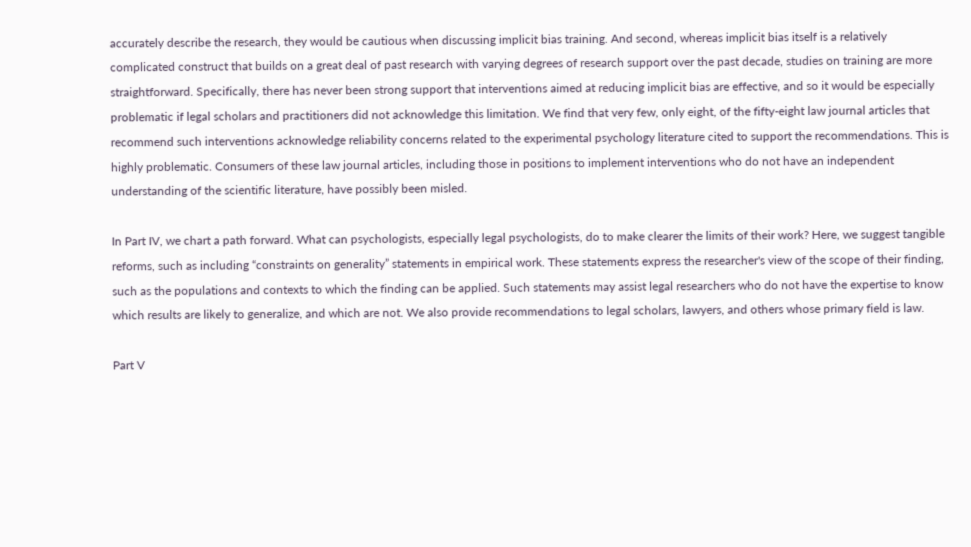accurately describe the research, they would be cautious when discussing implicit bias training. And second, whereas implicit bias itself is a relatively complicated construct that builds on a great deal of past research with varying degrees of research support over the past decade, studies on training are more straightforward. Specifically, there has never been strong support that interventions aimed at reducing implicit bias are effective, and so it would be especially problematic if legal scholars and practitioners did not acknowledge this limitation. We find that very few, only eight, of the fifty-eight law journal articles that recommend such interventions acknowledge reliability concerns related to the experimental psychology literature cited to support the recommendations. This is highly problematic. Consumers of these law journal articles, including those in positions to implement interventions who do not have an independent understanding of the scientific literature, have possibly been misled.

In Part IV, we chart a path forward. What can psychologists, especially legal psychologists, do to make clearer the limits of their work? Here, we suggest tangible reforms, such as including “constraints on generality” statements in empirical work. These statements express the researcher's view of the scope of their finding, such as the populations and contexts to which the finding can be applied. Such statements may assist legal researchers who do not have the expertise to know which results are likely to generalize, and which are not. We also provide recommendations to legal scholars, lawyers, and others whose primary field is law.

Part V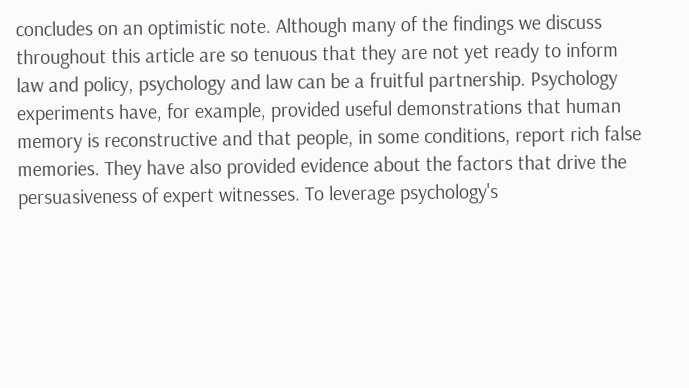concludes on an optimistic note. Although many of the findings we discuss throughout this article are so tenuous that they are not yet ready to inform law and policy, psychology and law can be a fruitful partnership. Psychology experiments have, for example, provided useful demonstrations that human memory is reconstructive and that people, in some conditions, report rich false memories. They have also provided evidence about the factors that drive the persuasiveness of expert witnesses. To leverage psychology's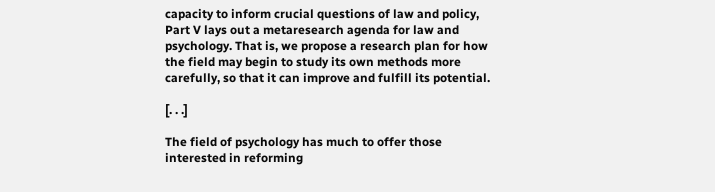capacity to inform crucial questions of law and policy, Part V lays out a metaresearch agenda for law and psychology. That is, we propose a research plan for how the field may begin to study its own methods more carefully, so that it can improve and fulfill its potential.

[. . .]

The field of psychology has much to offer those interested in reforming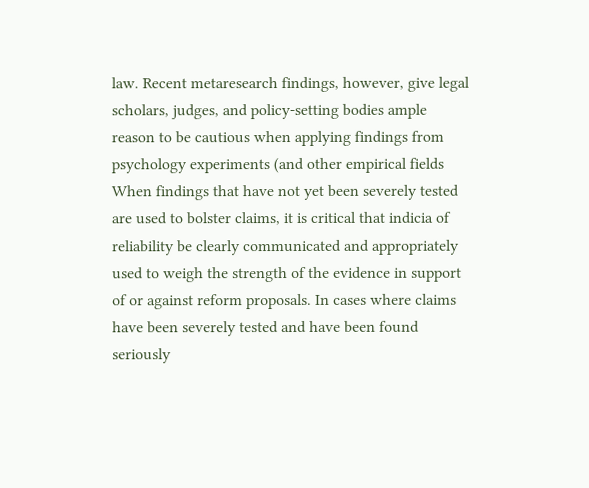law. Recent metaresearch findings, however, give legal scholars, judges, and policy-setting bodies ample reason to be cautious when applying findings from psychology experiments (and other empirical fields When findings that have not yet been severely tested are used to bolster claims, it is critical that indicia of reliability be clearly communicated and appropriately used to weigh the strength of the evidence in support of or against reform proposals. In cases where claims have been severely tested and have been found seriously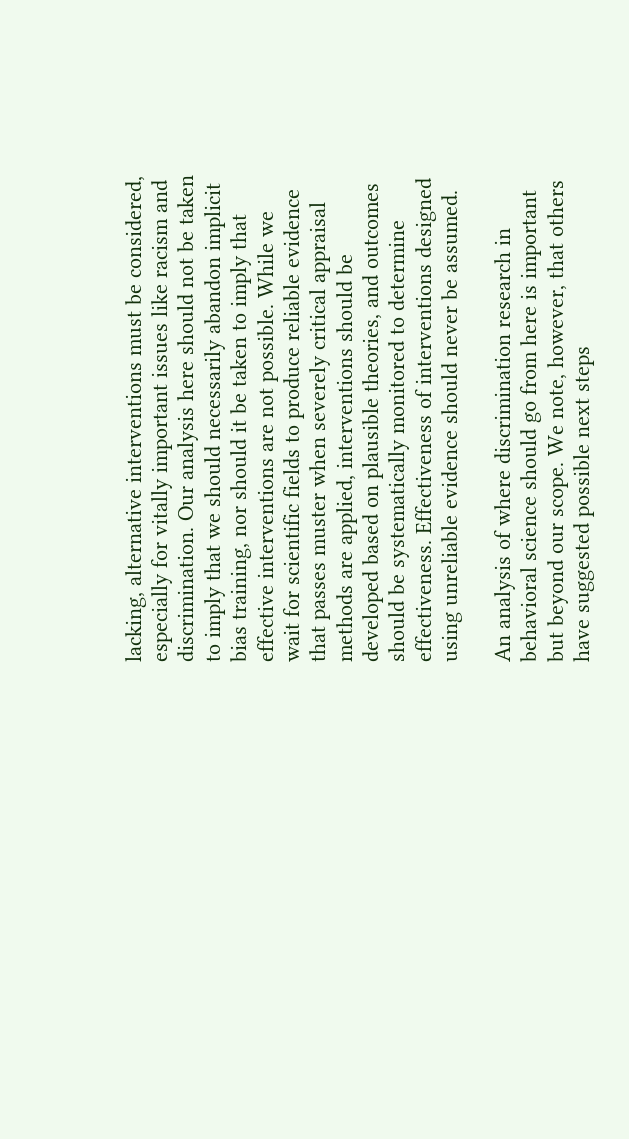lacking, alternative interventions must be considered, especially for vitally important issues like racism and discrimination. Our analysis here should not be taken to imply that we should necessarily abandon implicit bias training, nor should it be taken to imply that effective interventions are not possible. While we wait for scientific fields to produce reliable evidence that passes muster when severely critical appraisal methods are applied, interventions should be developed based on plausible theories, and outcomes should be systematically monitored to determine effectiveness. Effectiveness of interventions designed using unreliable evidence should never be assumed.

An analysis of where discrimination research in behavioral science should go from here is important but beyond our scope. We note, however, that others have suggested possible next steps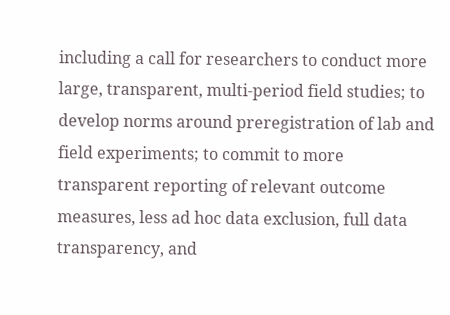including a call for researchers to conduct more large, transparent, multi-period field studies; to develop norms around preregistration of lab and field experiments; to commit to more transparent reporting of relevant outcome measures, less ad hoc data exclusion, full data transparency, and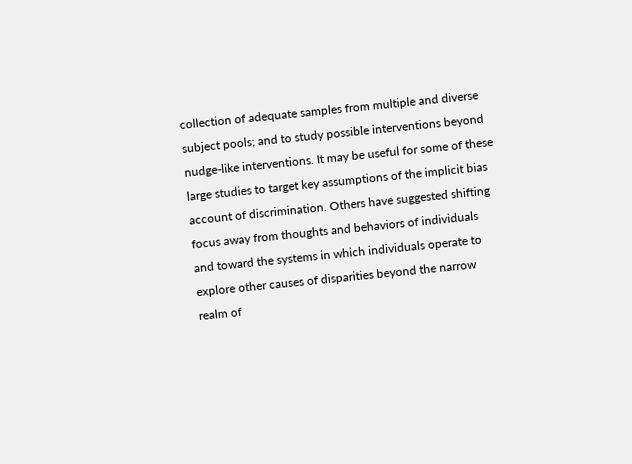collection of adequate samples from multiple and diverse subject pools; and to study possible interventions beyond nudge-like interventions. It may be useful for some of these large studies to target key assumptions of the implicit bias account of discrimination. Others have suggested shifting focus away from thoughts and behaviors of individuals and toward the systems in which individuals operate to explore other causes of disparities beyond the narrow realm of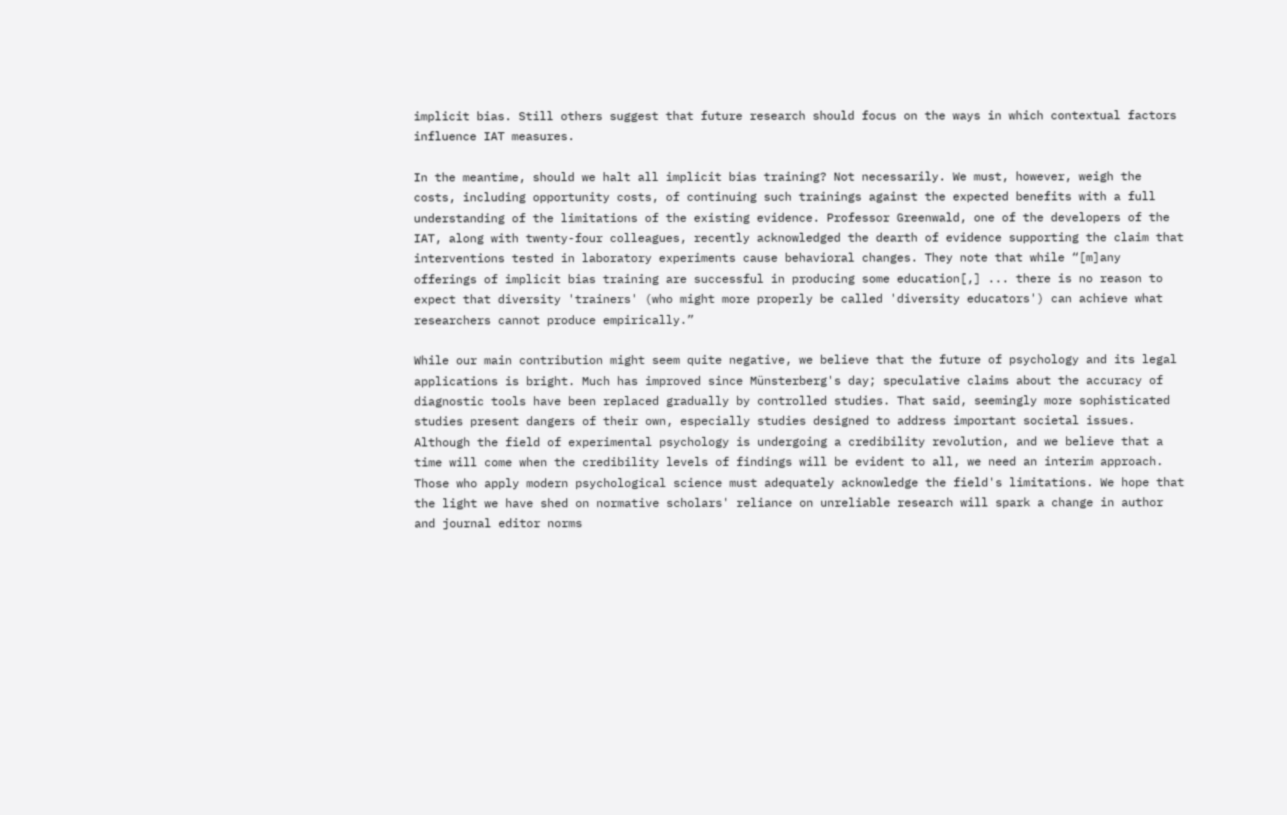implicit bias. Still others suggest that future research should focus on the ways in which contextual factors influence IAT measures.

In the meantime, should we halt all implicit bias training? Not necessarily. We must, however, weigh the costs, including opportunity costs, of continuing such trainings against the expected benefits with a full understanding of the limitations of the existing evidence. Professor Greenwald, one of the developers of the IAT, along with twenty-four colleagues, recently acknowledged the dearth of evidence supporting the claim that interventions tested in laboratory experiments cause behavioral changes. They note that while “[m]any offerings of implicit bias training are successful in producing some education[,] ... there is no reason to expect that diversity 'trainers' (who might more properly be called 'diversity educators') can achieve what researchers cannot produce empirically.”

While our main contribution might seem quite negative, we believe that the future of psychology and its legal applications is bright. Much has improved since Münsterberg's day; speculative claims about the accuracy of diagnostic tools have been replaced gradually by controlled studies. That said, seemingly more sophisticated studies present dangers of their own, especially studies designed to address important societal issues. Although the field of experimental psychology is undergoing a credibility revolution, and we believe that a time will come when the credibility levels of findings will be evident to all, we need an interim approach. Those who apply modern psychological science must adequately acknowledge the field's limitations. We hope that the light we have shed on normative scholars' reliance on unreliable research will spark a change in author and journal editor norms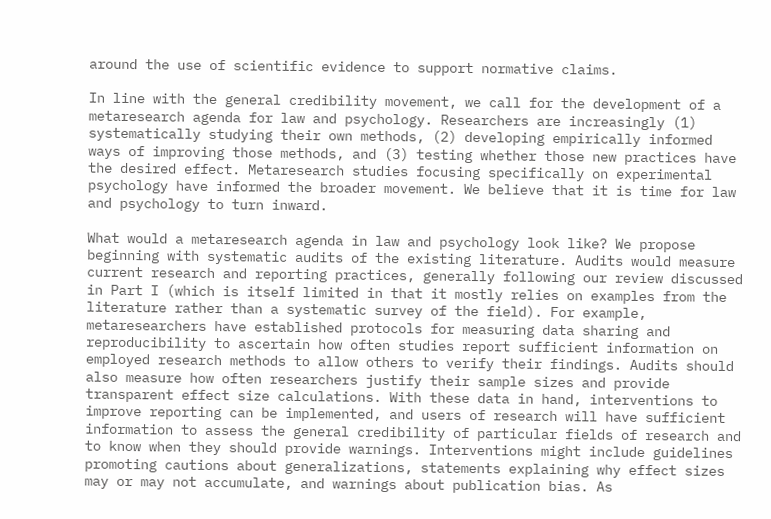around the use of scientific evidence to support normative claims.

In line with the general credibility movement, we call for the development of a metaresearch agenda for law and psychology. Researchers are increasingly (1) systematically studying their own methods, (2) developing empirically informed ways of improving those methods, and (3) testing whether those new practices have the desired effect. Metaresearch studies focusing specifically on experimental psychology have informed the broader movement. We believe that it is time for law and psychology to turn inward.

What would a metaresearch agenda in law and psychology look like? We propose beginning with systematic audits of the existing literature. Audits would measure current research and reporting practices, generally following our review discussed in Part I (which is itself limited in that it mostly relies on examples from the literature rather than a systematic survey of the field). For example, metaresearchers have established protocols for measuring data sharing and reproducibility to ascertain how often studies report sufficient information on employed research methods to allow others to verify their findings. Audits should also measure how often researchers justify their sample sizes and provide transparent effect size calculations. With these data in hand, interventions to improve reporting can be implemented, and users of research will have sufficient information to assess the general credibility of particular fields of research and to know when they should provide warnings. Interventions might include guidelines promoting cautions about generalizations, statements explaining why effect sizes may or may not accumulate, and warnings about publication bias. As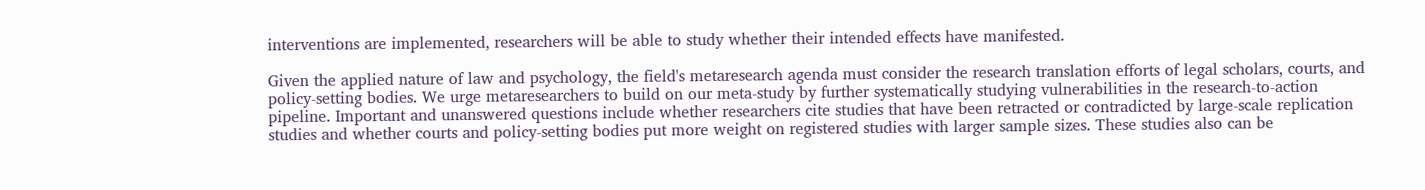interventions are implemented, researchers will be able to study whether their intended effects have manifested.

Given the applied nature of law and psychology, the field's metaresearch agenda must consider the research translation efforts of legal scholars, courts, and policy-setting bodies. We urge metaresearchers to build on our meta-study by further systematically studying vulnerabilities in the research-to-action pipeline. Important and unanswered questions include whether researchers cite studies that have been retracted or contradicted by large-scale replication studies and whether courts and policy-setting bodies put more weight on registered studies with larger sample sizes. These studies also can be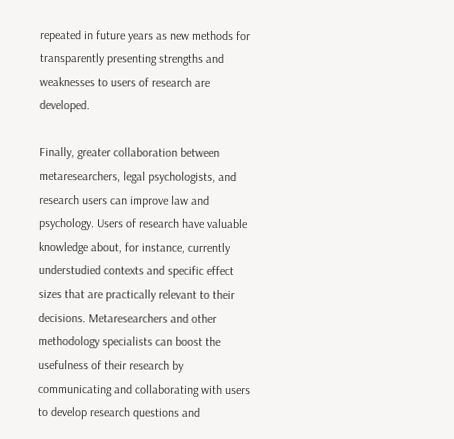repeated in future years as new methods for transparently presenting strengths and weaknesses to users of research are developed.

Finally, greater collaboration between metaresearchers, legal psychologists, and research users can improve law and psychology. Users of research have valuable knowledge about, for instance, currently understudied contexts and specific effect sizes that are practically relevant to their decisions. Metaresearchers and other methodology specialists can boost the usefulness of their research by communicating and collaborating with users to develop research questions and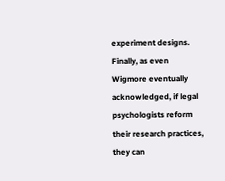experiment designs. Finally, as even Wigmore eventually acknowledged, if legal psychologists reform their research practices, they can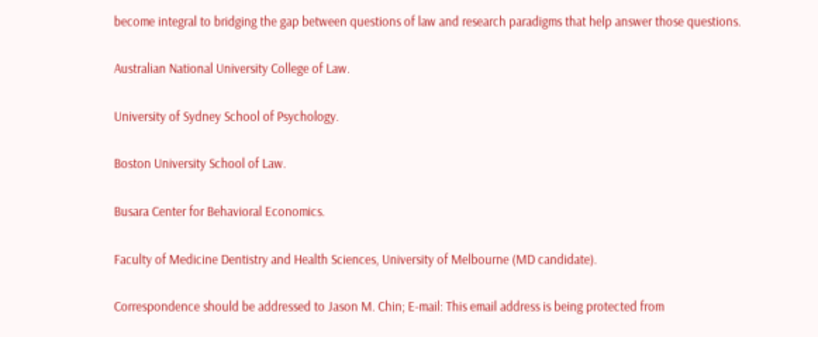become integral to bridging the gap between questions of law and research paradigms that help answer those questions.

Australian National University College of Law.

University of Sydney School of Psychology.

Boston University School of Law.

Busara Center for Behavioral Economics.

Faculty of Medicine Dentistry and Health Sciences, University of Melbourne (MD candidate).

Correspondence should be addressed to Jason M. Chin; E-mail: This email address is being protected from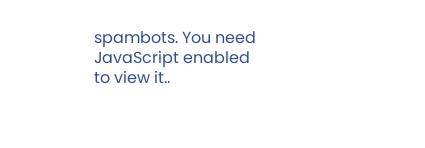spambots. You need JavaScript enabled to view it..